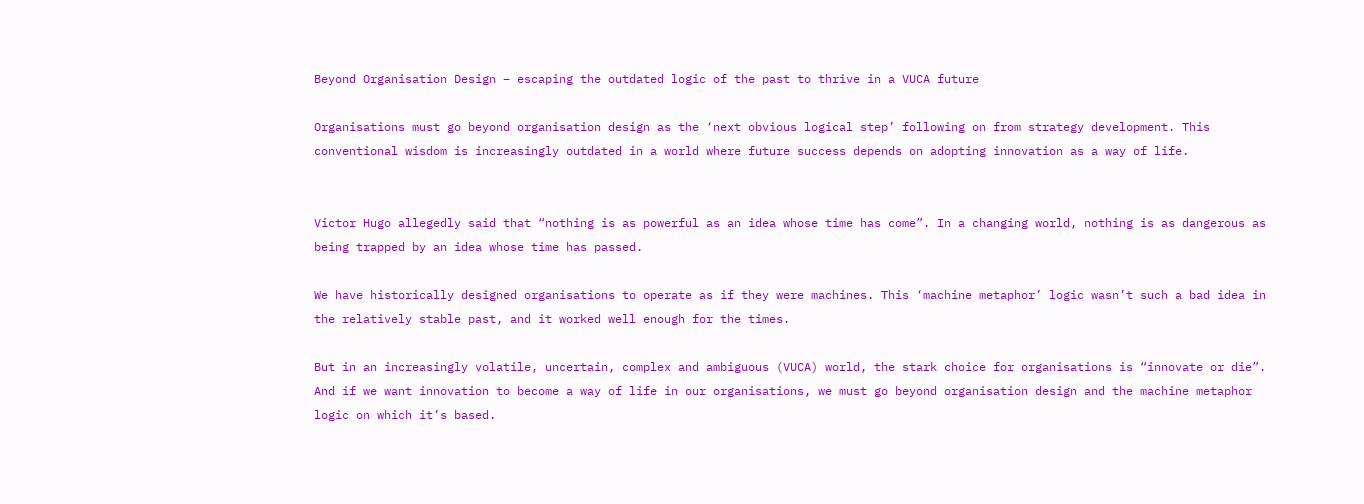Beyond Organisation Design – escaping the outdated logic of the past to thrive in a VUCA future

Organisations must go beyond organisation design as the ‘next obvious logical step’ following on from strategy development. This conventional wisdom is increasingly outdated in a world where future success depends on adopting innovation as a way of life.


Victor Hugo allegedly said that “nothing is as powerful as an idea whose time has come”. In a changing world, nothing is as dangerous as being trapped by an idea whose time has passed.

We have historically designed organisations to operate as if they were machines. This ‘machine metaphor’ logic wasn’t such a bad idea in the relatively stable past, and it worked well enough for the times.

But in an increasingly volatile, uncertain, complex and ambiguous (VUCA) world, the stark choice for organisations is “innovate or die”. And if we want innovation to become a way of life in our organisations, we must go beyond organisation design and the machine metaphor logic on which it’s based.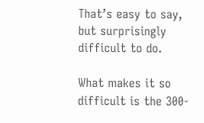That’s easy to say, but surprisingly difficult to do.

What makes it so difficult is the 300-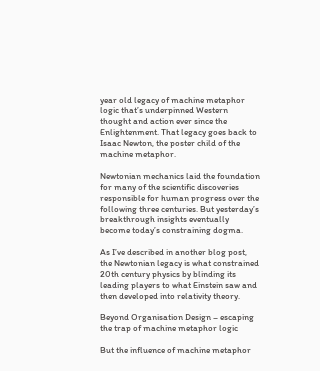year old legacy of machine metaphor logic that’s underpinned Western thought and action ever since the Enlightenment. That legacy goes back to Isaac Newton, the poster child of the machine metaphor.

Newtonian mechanics laid the foundation for many of the scientific discoveries responsible for human progress over the following three centuries. But yesterday’s breakthrough insights eventually become today’s constraining dogma.

As I’ve described in another blog post, the Newtonian legacy is what constrained 20th century physics by blinding its leading players to what Einstein saw and then developed into relativity theory.

Beyond Organisation Design – escaping the trap of machine metaphor logic

But the influence of machine metaphor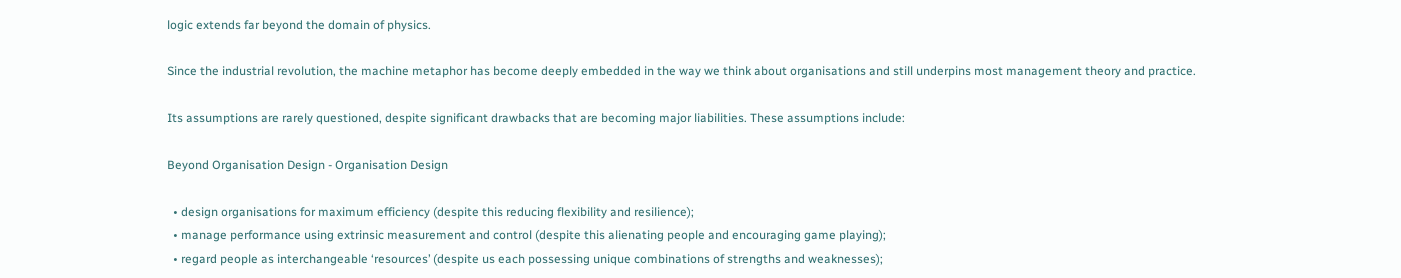logic extends far beyond the domain of physics.

Since the industrial revolution, the machine metaphor has become deeply embedded in the way we think about organisations and still underpins most management theory and practice.

Its assumptions are rarely questioned, despite significant drawbacks that are becoming major liabilities. These assumptions include:

Beyond Organisation Design - Organisation Design

  • design organisations for maximum efficiency (despite this reducing flexibility and resilience);
  • manage performance using extrinsic measurement and control (despite this alienating people and encouraging game playing);
  • regard people as interchangeable ‘resources’ (despite us each possessing unique combinations of strengths and weaknesses);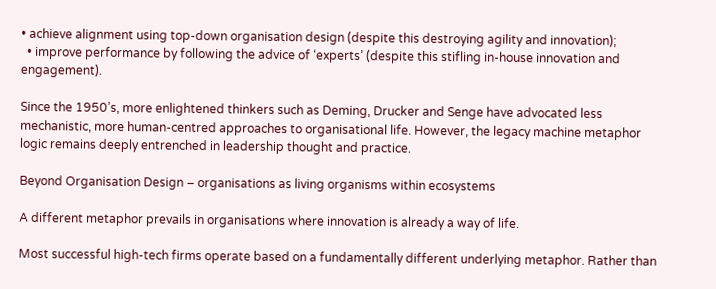• achieve alignment using top-down organisation design (despite this destroying agility and innovation);
  • improve performance by following the advice of ‘experts’ (despite this stifling in-house innovation and engagement).

Since the 1950’s, more enlightened thinkers such as Deming, Drucker and Senge have advocated less mechanistic, more human-centred approaches to organisational life. However, the legacy machine metaphor logic remains deeply entrenched in leadership thought and practice.

Beyond Organisation Design – organisations as living organisms within ecosystems

A different metaphor prevails in organisations where innovation is already a way of life.

Most successful high-tech firms operate based on a fundamentally different underlying metaphor. Rather than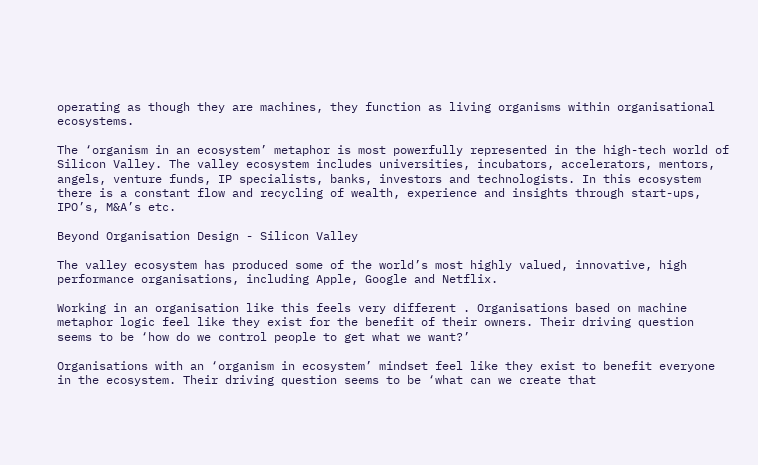operating as though they are machines, they function as living organisms within organisational ecosystems.

The ‘organism in an ecosystem’ metaphor is most powerfully represented in the high-tech world of Silicon Valley. The valley ecosystem includes universities, incubators, accelerators, mentors, angels, venture funds, IP specialists, banks, investors and technologists. In this ecosystem there is a constant flow and recycling of wealth, experience and insights through start-ups, IPO’s, M&A’s etc.

Beyond Organisation Design - Silicon Valley

The valley ecosystem has produced some of the world’s most highly valued, innovative, high performance organisations, including Apple, Google and Netflix.

Working in an organisation like this feels very different . Organisations based on machine metaphor logic feel like they exist for the benefit of their owners. Their driving question seems to be ‘how do we control people to get what we want?’

Organisations with an ‘organism in ecosystem’ mindset feel like they exist to benefit everyone in the ecosystem. Their driving question seems to be ‘what can we create that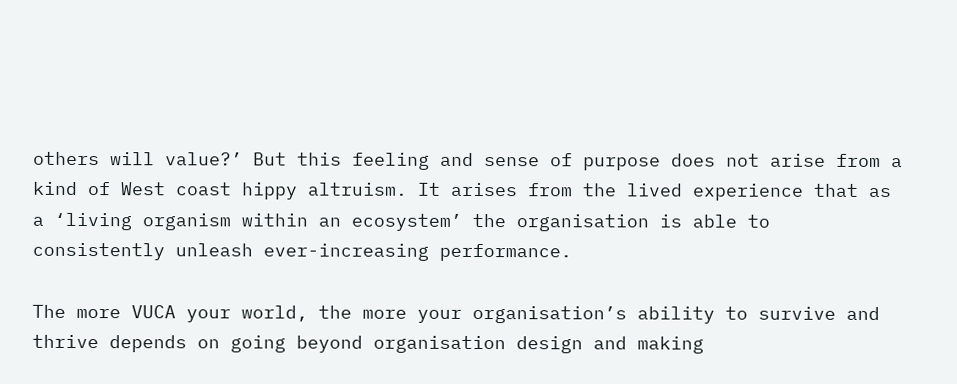others will value?’ But this feeling and sense of purpose does not arise from a kind of West coast hippy altruism. It arises from the lived experience that as a ‘living organism within an ecosystem’ the organisation is able to consistently unleash ever-increasing performance.

The more VUCA your world, the more your organisation’s ability to survive and thrive depends on going beyond organisation design and making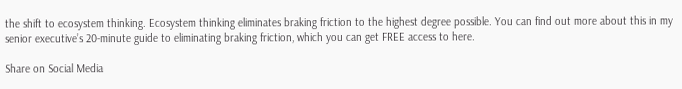the shift to ecosystem thinking. Ecosystem thinking eliminates braking friction to the highest degree possible. You can find out more about this in my senior executive’s 20-minute guide to eliminating braking friction, which you can get FREE access to here.

Share on Social Media